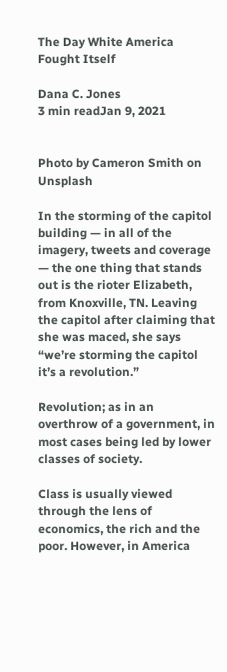The Day White America Fought Itself

Dana C. Jones
3 min readJan 9, 2021


Photo by Cameron Smith on Unsplash

In the storming of the capitol building — in all of the imagery, tweets and coverage — the one thing that stands out is the rioter Elizabeth, from Knoxville, TN. Leaving the capitol after claiming that she was maced, she says “we’re storming the capitol it’s a revolution.”

Revolution; as in an overthrow of a government, in most cases being led by lower classes of society.

Class is usually viewed through the lens of economics, the rich and the poor. However, in America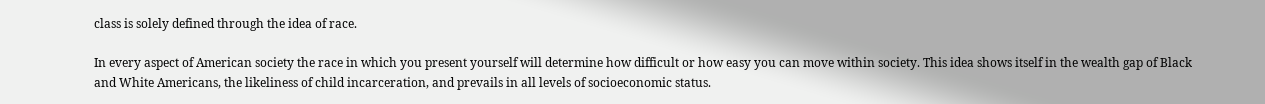class is solely defined through the idea of race.

In every aspect of American society the race in which you present yourself will determine how difficult or how easy you can move within society. This idea shows itself in the wealth gap of Black and White Americans, the likeliness of child incarceration, and prevails in all levels of socioeconomic status.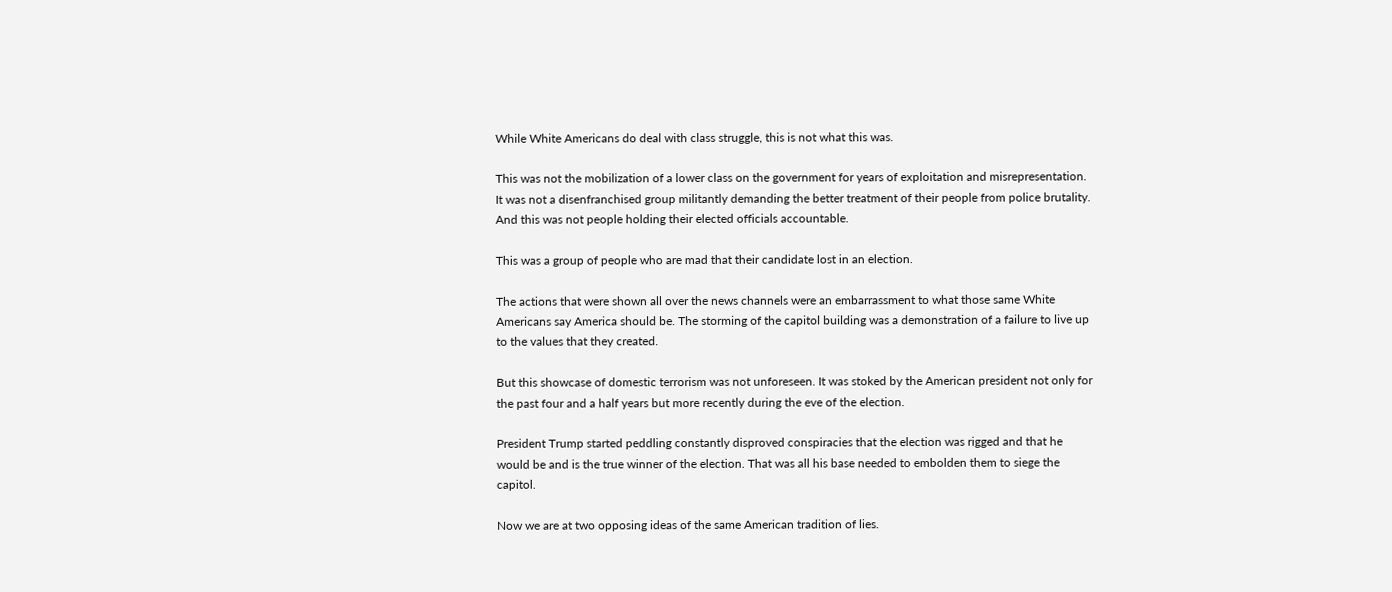While White Americans do deal with class struggle, this is not what this was.

This was not the mobilization of a lower class on the government for years of exploitation and misrepresentation. It was not a disenfranchised group militantly demanding the better treatment of their people from police brutality. And this was not people holding their elected officials accountable.

This was a group of people who are mad that their candidate lost in an election.

The actions that were shown all over the news channels were an embarrassment to what those same White Americans say America should be. The storming of the capitol building was a demonstration of a failure to live up to the values that they created.

But this showcase of domestic terrorism was not unforeseen. It was stoked by the American president not only for the past four and a half years but more recently during the eve of the election.

President Trump started peddling constantly disproved conspiracies that the election was rigged and that he would be and is the true winner of the election. That was all his base needed to embolden them to siege the capitol.

Now we are at two opposing ideas of the same American tradition of lies.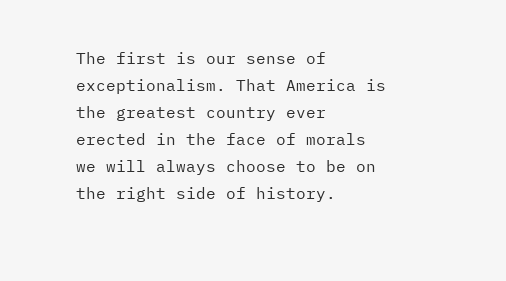The first is our sense of exceptionalism. That America is the greatest country ever erected in the face of morals we will always choose to be on the right side of history.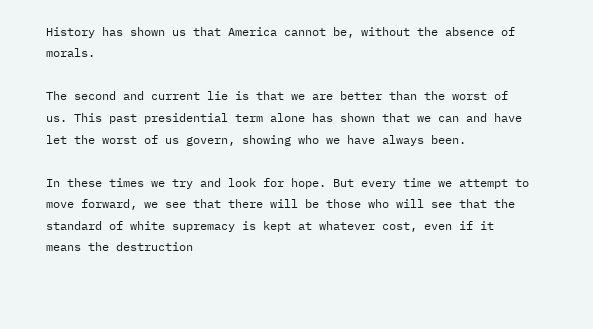History has shown us that America cannot be, without the absence of morals.

The second and current lie is that we are better than the worst of us. This past presidential term alone has shown that we can and have let the worst of us govern, showing who we have always been.

In these times we try and look for hope. But every time we attempt to move forward, we see that there will be those who will see that the standard of white supremacy is kept at whatever cost, even if it means the destruction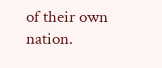of their own nation.